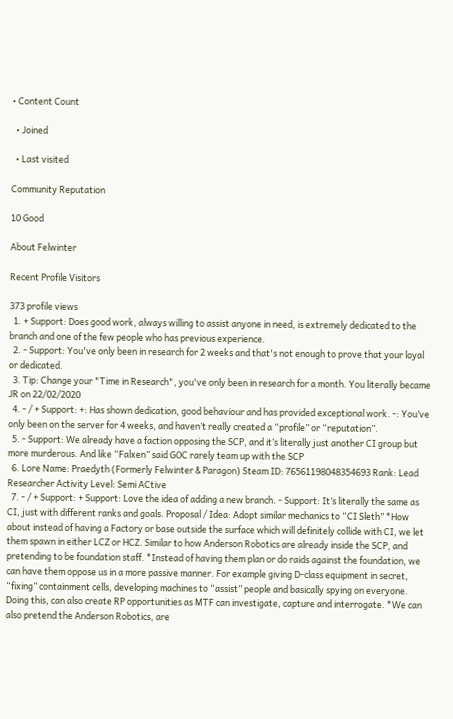• Content Count

  • Joined

  • Last visited

Community Reputation

10 Good

About Felwinter

Recent Profile Visitors

373 profile views
  1. + Support: Does good work, always willing to assist anyone in need, is extremely dedicated to the branch and one of the few people who has previous experience.
  2. - Support: You've only been in research for 2 weeks and that's not enough to prove that your loyal or dedicated.
  3. Tip: Change your "Time in Research", you've only been in research for a month. You literally became JR on 22/02/2020
  4. - / + Support: +: Has shown dedication, good behaviour and has provided exceptional work. -: You’ve only been on the server for 4 weeks, and haven’t really created a “profile” or “reputation”.
  5. - Support: We already have a faction opposing the SCP, and it’s literally just another CI group but more murderous. And like “Falxen” said GOC rarely team up with the SCP
  6. Lore Name: Praedyth (Formerly Felwinter & Paragon) Steam ID: 76561198048354693 Rank: Lead Researcher Activity Level: Semi ACtive
  7. - / + Support: + Support: Love the idea of adding a new branch. - Support: It’s literally the same as CI, just with different ranks and goals. Proposal / Idea: Adopt similar mechanics to “CI Sleth” *How about instead of having a Factory or base outside the surface which will definitely collide with CI, we let them spawn in either LCZ or HCZ. Similar to how Anderson Robotics are already inside the SCP, and pretending to be foundation staff. *Instead of having them plan or do raids against the foundation, we can have them oppose us in a more passive manner. For example giving D-class equipment in secret, “fixing” containment cells, developing machines to “assist” people and basically spying on everyone. Doing this, can also create RP opportunities as MTF can investigate, capture and interrogate. *We can also pretend the Anderson Robotics, are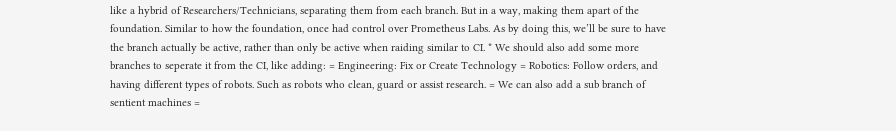like a hybrid of Researchers/Technicians, separating them from each branch. But in a way, making them apart of the foundation. Similar to how the foundation, once had control over Prometheus Labs. As by doing this, we’ll be sure to have the branch actually be active, rather than only be active when raiding similar to CI. * We should also add some more branches to seperate it from the CI, like adding: = Engineering: Fix or Create Technology = Robotics: Follow orders, and having different types of robots. Such as robots who clean, guard or assist research. = We can also add a sub branch of sentient machines =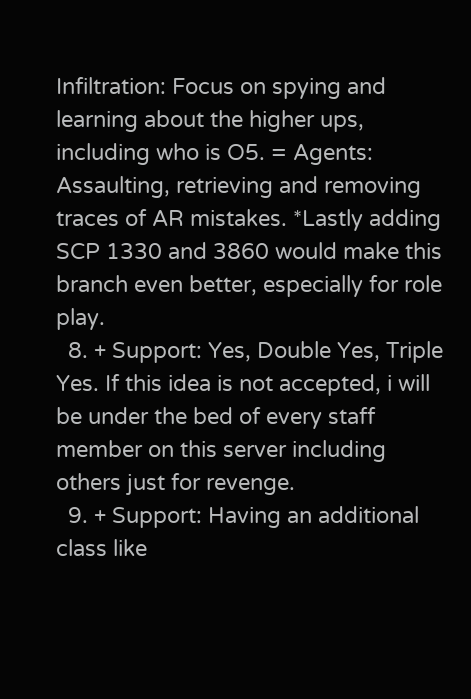Infiltration: Focus on spying and learning about the higher ups, including who is O5. = Agents: Assaulting, retrieving and removing traces of AR mistakes. *Lastly adding SCP 1330 and 3860 would make this branch even better, especially for role play.
  8. + Support: Yes, Double Yes, Triple Yes. If this idea is not accepted, i will be under the bed of every staff member on this server including others just for revenge.
  9. + Support: Having an additional class like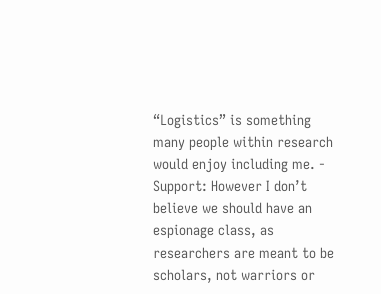“Logistics” is something many people within research would enjoy including me. - Support: However I don’t believe we should have an espionage class, as researchers are meant to be scholars, not warriors or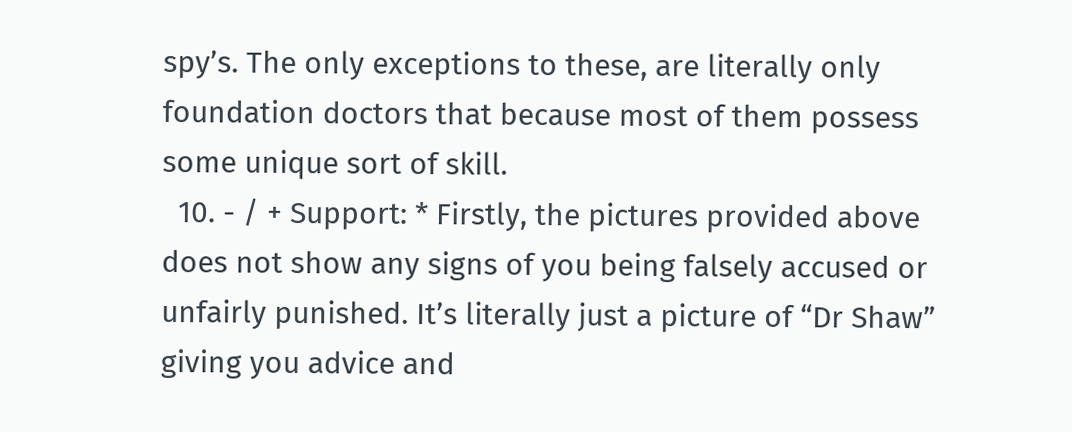spy’s. The only exceptions to these, are literally only foundation doctors that because most of them possess some unique sort of skill.
  10. - / + Support: * Firstly, the pictures provided above does not show any signs of you being falsely accused or unfairly punished. It’s literally just a picture of “Dr Shaw” giving you advice and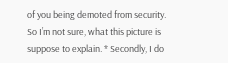of you being demoted from security. So I’m not sure, what this picture is suppose to explain. * Secondly, I do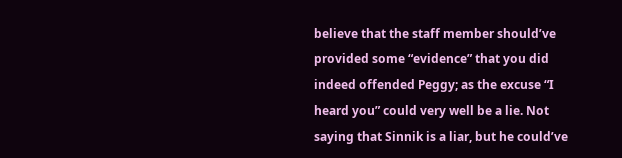believe that the staff member should’ve provided some “evidence” that you did indeed offended Peggy; as the excuse “I heard you” could very well be a lie. Not saying that Sinnik is a liar, but he could’ve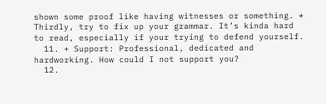shown some proof like having witnesses or something. * Thirdly, try to fix up your grammar. It’s kinda hard to read, especially if your trying to defend yourself.
  11. + Support: Professional, dedicated and hardworking. How could I not support you?
  12.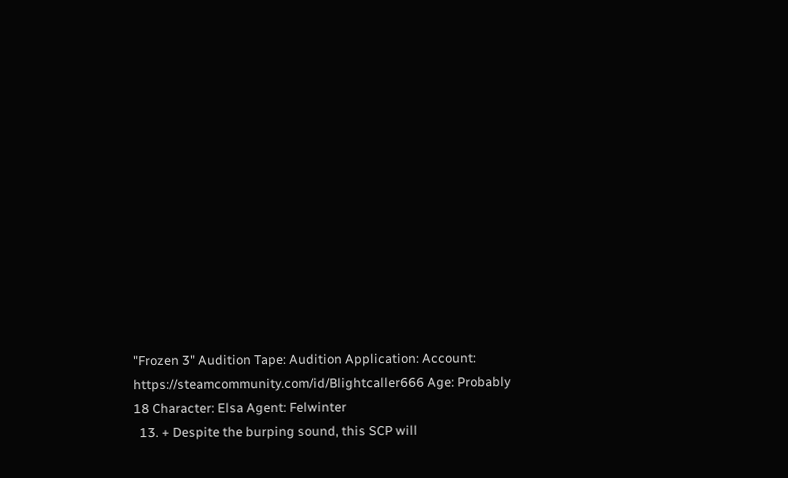"Frozen 3" Audition Tape: Audition Application: Account: https://steamcommunity.com/id/Blightcaller666 Age: Probably 18 Character: Elsa Agent: Felwinter
  13. + Despite the burping sound, this SCP will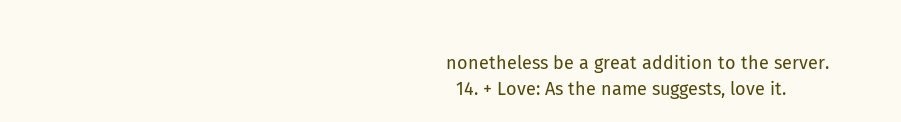nonetheless be a great addition to the server.
  14. + Love: As the name suggests, love it.